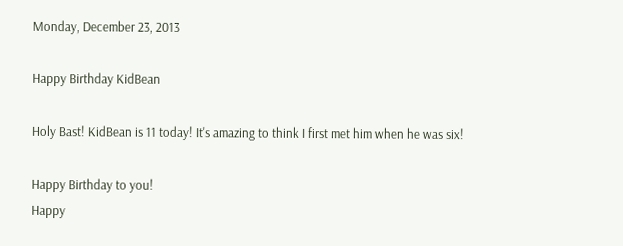Monday, December 23, 2013

Happy Birthday KidBean

Holy Bast! KidBean is 11 today! It's amazing to think I first met him when he was six!

Happy Birthday to you!
Happy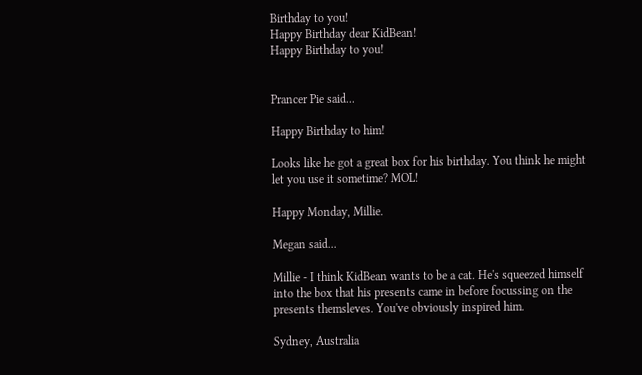Birthday to you!
Happy Birthday dear KidBean!
Happy Birthday to you!


Prancer Pie said...

Happy Birthday to him!

Looks like he got a great box for his birthday. You think he might let you use it sometime? MOL!

Happy Monday, Millie.

Megan said...

Millie - I think KidBean wants to be a cat. He's squeezed himself into the box that his presents came in before focussing on the presents themsleves. You've obviously inspired him.

Sydney, Australia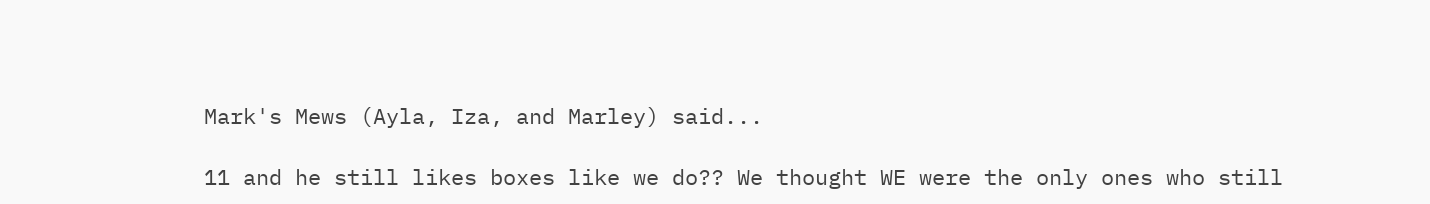Mark's Mews (Ayla, Iza, and Marley) said...

11 and he still likes boxes like we do?? We thought WE were the only ones who still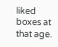liked boxes at that age.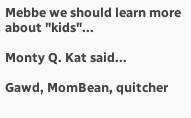Mebbe we should learn more about "kids"...

Monty Q. Kat said...

Gawd, MomBean, quitcher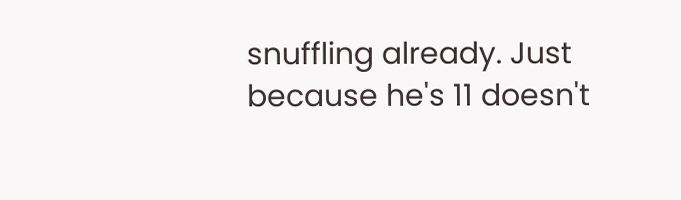snuffling already. Just because he's 11 doesn't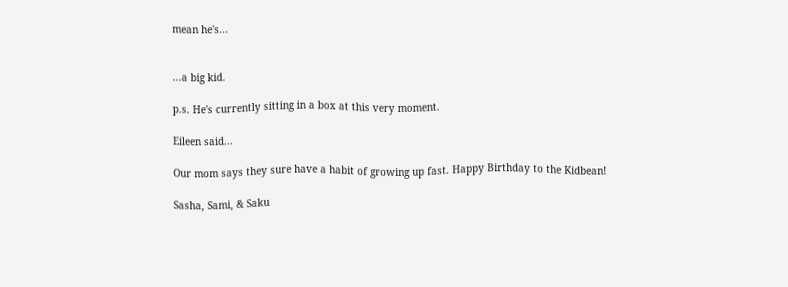mean he's...


...a big kid.

p.s. He's currently sitting in a box at this very moment.

Eileen said...

Our mom says they sure have a habit of growing up fast. Happy Birthday to the Kidbean!

Sasha, Sami, & Saku